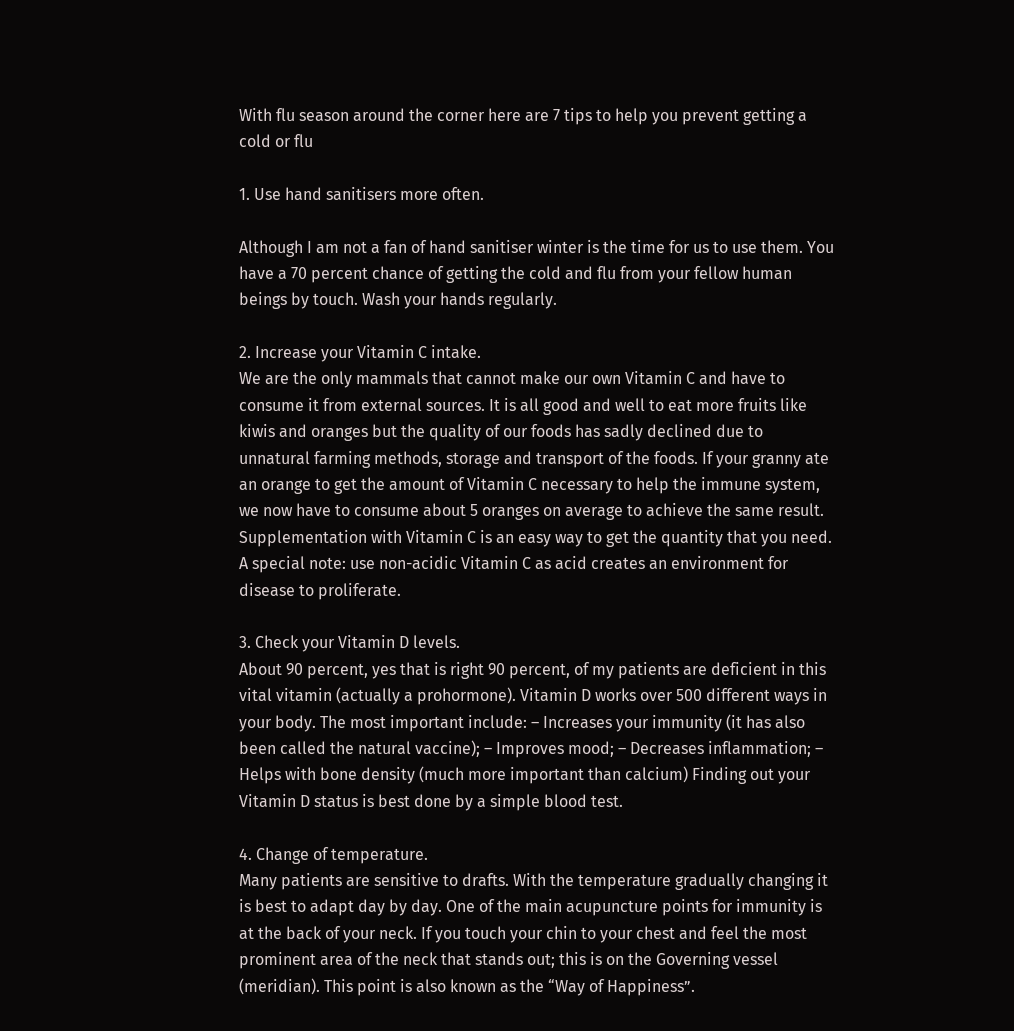With flu season around the corner here are 7 tips to help you prevent getting a cold or flu

1. Use hand sanitisers more often.

Although I am not a fan of hand sanitiser winter is the time for us to use them. You have a 70 percent chance of getting the cold and flu from your fellow human beings by touch. Wash your hands regularly.

2. Increase your Vitamin C intake.
We are the only mammals that cannot make our own Vitamin C and have to consume it from external sources. It is all good and well to eat more fruits like kiwis and oranges but the quality of our foods has sadly declined due to unnatural farming methods, storage and transport of the foods. If your granny ate an orange to get the amount of Vitamin C necessary to help the immune system, we now have to consume about 5 oranges on average to achieve the same result. Supplementation with Vitamin C is an easy way to get the quantity that you need. A special note: use non-acidic Vitamin C as acid creates an environment for disease to proliferate.

3. Check your Vitamin D levels.
About 90 percent, yes that is right 90 percent, of my patients are deficient in this vital vitamin (actually a prohormone). Vitamin D works over 500 different ways in your body. The most important include: – Increases your immunity (it has also been called the natural vaccine); – Improves mood; – Decreases inflammation; – Helps with bone density (much more important than calcium) Finding out your Vitamin D status is best done by a simple blood test.

4. Change of temperature.
Many patients are sensitive to drafts. With the temperature gradually changing it is best to adapt day by day. One of the main acupuncture points for immunity is at the back of your neck. If you touch your chin to your chest and feel the most prominent area of the neck that stands out; this is on the Governing vessel (meridian). This point is also known as the “Way of Happiness”.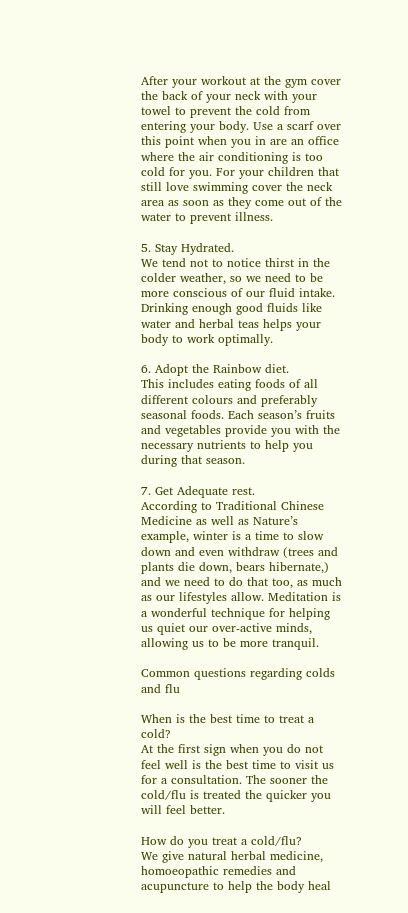After your workout at the gym cover the back of your neck with your towel to prevent the cold from entering your body. Use a scarf over this point when you in are an office where the air conditioning is too cold for you. For your children that still love swimming cover the neck area as soon as they come out of the water to prevent illness.

5. Stay Hydrated.
We tend not to notice thirst in the colder weather, so we need to be more conscious of our fluid intake. Drinking enough good fluids like water and herbal teas helps your body to work optimally.

6. Adopt the Rainbow diet.
This includes eating foods of all different colours and preferably seasonal foods. Each season’s fruits and vegetables provide you with the necessary nutrients to help you during that season.

7. Get Adequate rest.
According to Traditional Chinese Medicine as well as Nature’s example, winter is a time to slow down and even withdraw (trees and plants die down, bears hibernate,) and we need to do that too, as much as our lifestyles allow. Meditation is a wonderful technique for helping us quiet our over-active minds, allowing us to be more tranquil.

Common questions regarding colds and flu

When is the best time to treat a cold?
At the first sign when you do not feel well is the best time to visit us for a consultation. The sooner the cold/flu is treated the quicker you will feel better.

How do you treat a cold/flu?
We give natural herbal medicine, homoeopathic remedies and acupuncture to help the body heal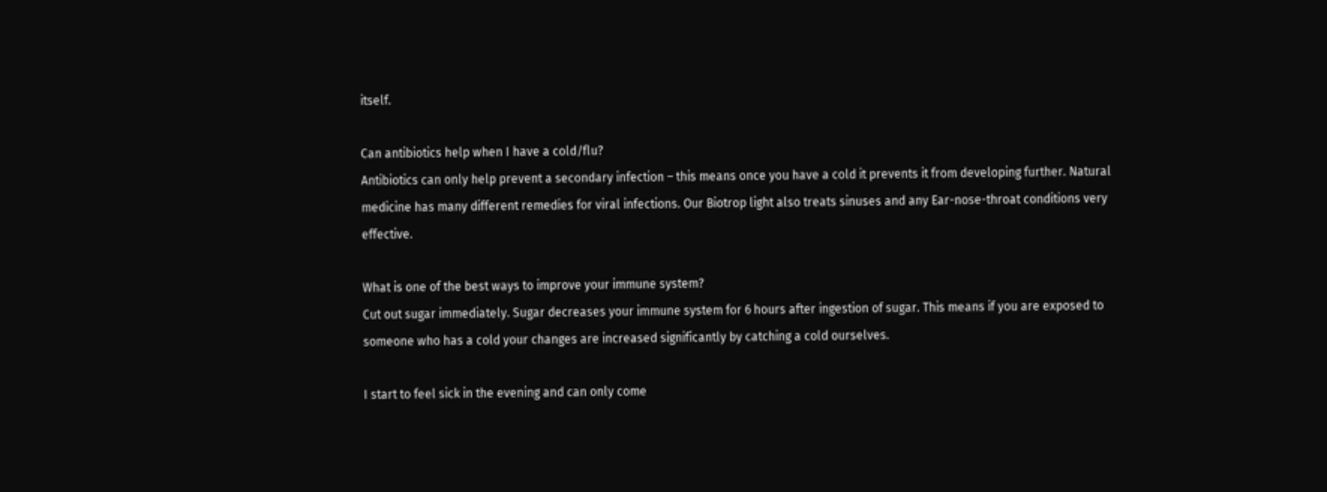itself.

Can antibiotics help when I have a cold/flu?
Antibiotics can only help prevent a secondary infection – this means once you have a cold it prevents it from developing further. Natural medicine has many different remedies for viral infections. Our Biotrop light also treats sinuses and any Ear-nose-throat conditions very effective.

What is one of the best ways to improve your immune system?
Cut out sugar immediately. Sugar decreases your immune system for 6 hours after ingestion of sugar. This means if you are exposed to someone who has a cold your changes are increased significantly by catching a cold ourselves.

I start to feel sick in the evening and can only come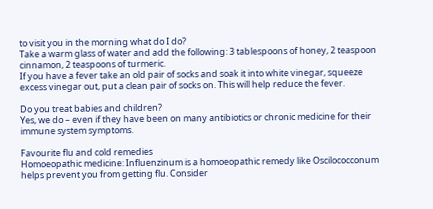to visit you in the morning what do I do?
Take a warm glass of water and add the following: 3 tablespoons of honey, 2 teaspoon cinnamon, 2 teaspoons of turmeric.
If you have a fever take an old pair of socks and soak it into white vinegar, squeeze excess vinegar out, put a clean pair of socks on. This will help reduce the fever.

Do you treat babies and children?
Yes, we do – even if they have been on many antibiotics or chronic medicine for their immune system symptoms.

Favourite flu and cold remedies
Homoeopathic medicine: Influenzinum is a homoeopathic remedy like Oscilococconum helps prevent you from getting flu. Consider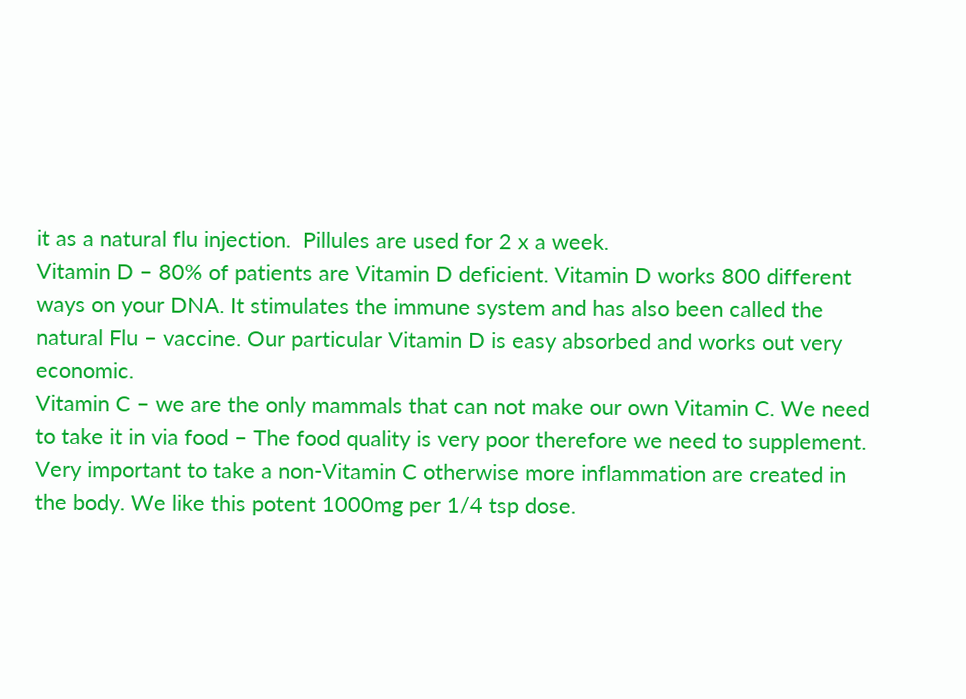it as a natural flu injection.  Pillules are used for 2 x a week.
Vitamin D – 80% of patients are Vitamin D deficient. Vitamin D works 800 different ways on your DNA. It stimulates the immune system and has also been called the natural Flu – vaccine. Our particular Vitamin D is easy absorbed and works out very economic.
Vitamin C – we are the only mammals that can not make our own Vitamin C. We need to take it in via food – The food quality is very poor therefore we need to supplement.   Very important to take a non-Vitamin C otherwise more inflammation are created in the body. We like this potent 1000mg per 1/4 tsp dose.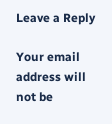Leave a Reply

Your email address will not be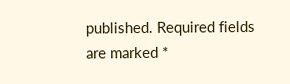published. Required fields are marked *